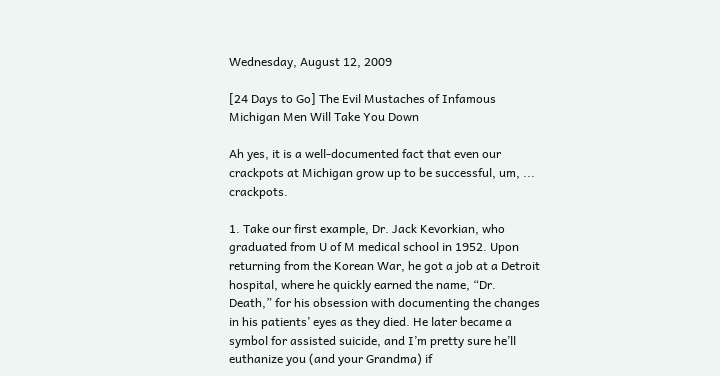Wednesday, August 12, 2009

[24 Days to Go] The Evil Mustaches of Infamous Michigan Men Will Take You Down

Ah yes, it is a well-documented fact that even our crackpots at Michigan grow up to be successful, um, ... crackpots.

1. Take our first example, Dr. Jack Kevorkian, who graduated from U of M medical school in 1952. Upon returning from the Korean War, he got a job at a Detroit hospital, where he quickly earned the name, “Dr. Death,” for his obsession with documenting the changes in his patients’ eyes as they died. He later became a symbol for assisted suicide, and I’m pretty sure he’ll euthanize you (and your Grandma) if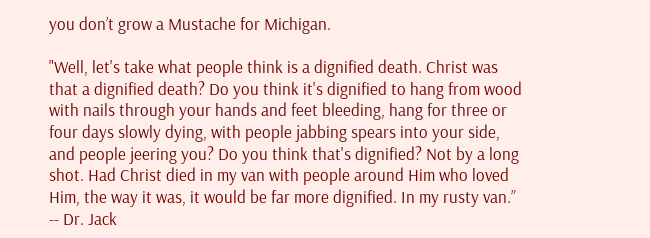you don’t grow a Mustache for Michigan.

"Well, let's take what people think is a dignified death. Christ was that a dignified death? Do you think it's dignified to hang from wood with nails through your hands and feet bleeding, hang for three or four days slowly dying, with people jabbing spears into your side, and people jeering you? Do you think that's dignified? Not by a long shot. Had Christ died in my van with people around Him who loved Him, the way it was, it would be far more dignified. In my rusty van.” -- Dr. Jack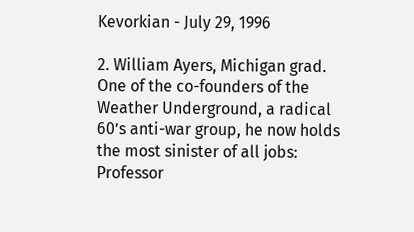Kevorkian - July 29, 1996

2. William Ayers, Michigan grad. One of the co-founders of the Weather Underground, a radical 60’s anti-war group, he now holds the most sinister of all jobs: Professor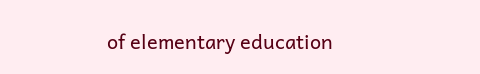of elementary education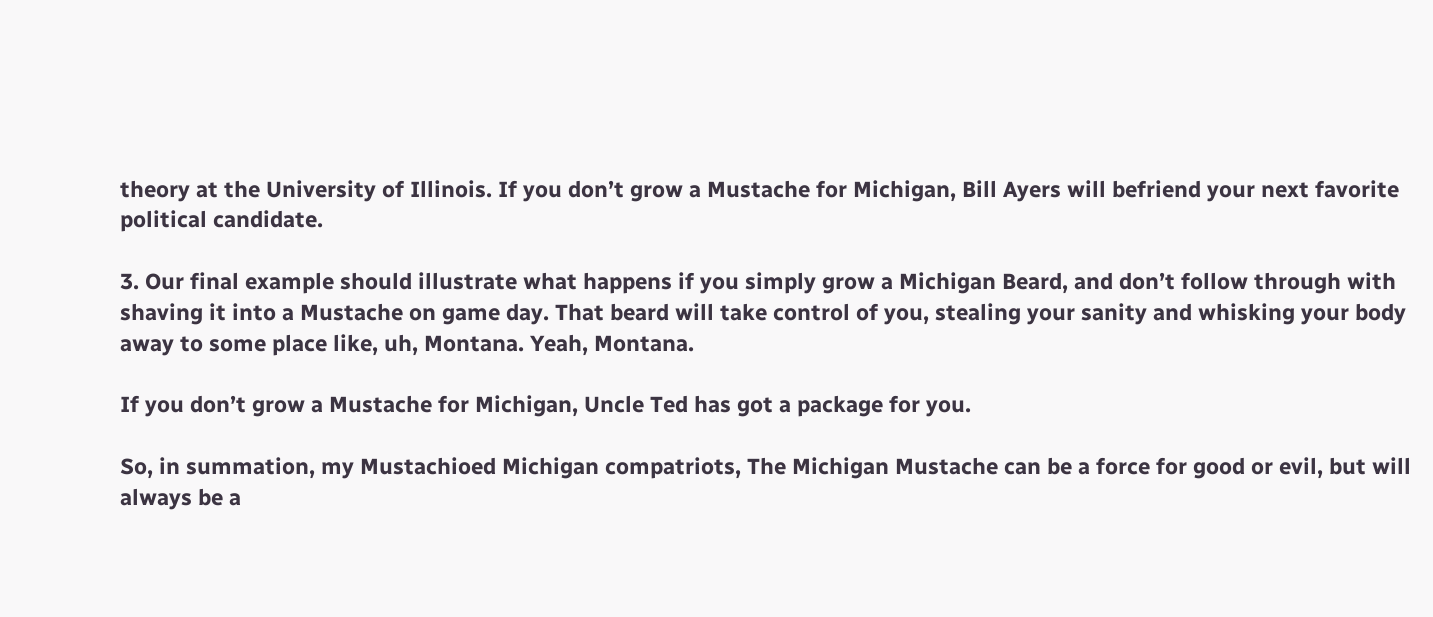theory at the University of Illinois. If you don’t grow a Mustache for Michigan, Bill Ayers will befriend your next favorite political candidate.

3. Our final example should illustrate what happens if you simply grow a Michigan Beard, and don’t follow through with shaving it into a Mustache on game day. That beard will take control of you, stealing your sanity and whisking your body away to some place like, uh, Montana. Yeah, Montana.

If you don’t grow a Mustache for Michigan, Uncle Ted has got a package for you.

So, in summation, my Mustachioed Michigan compatriots, The Michigan Mustache can be a force for good or evil, but will always be a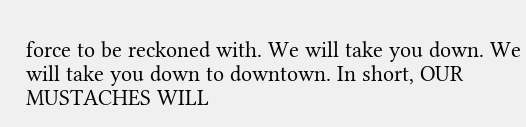force to be reckoned with. We will take you down. We will take you down to downtown. In short, OUR MUSTACHES WILL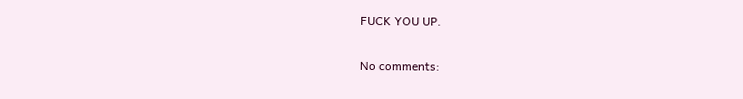FUCK YOU UP.

No comments: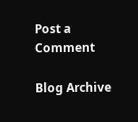Post a Comment

Blog Archive